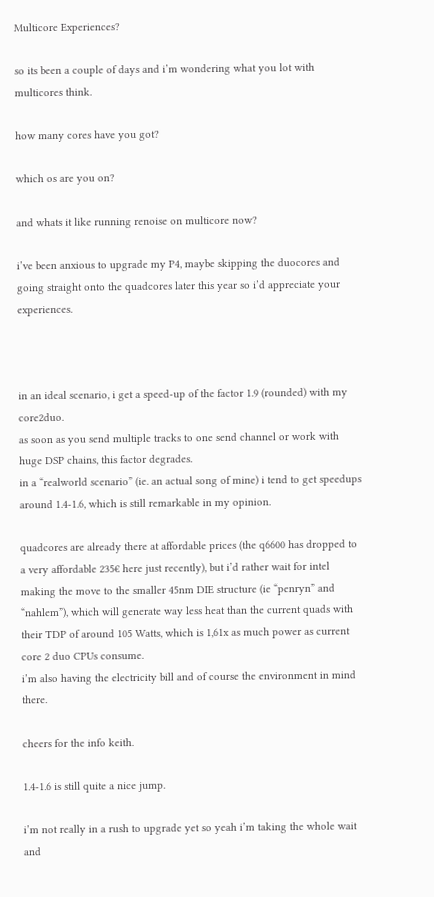Multicore Experiences?

so its been a couple of days and i’m wondering what you lot with multicores think.

how many cores have you got?

which os are you on?

and whats it like running renoise on multicore now?

i’ve been anxious to upgrade my P4, maybe skipping the duocores and going straight onto the quadcores later this year so i’d appreciate your experiences.



in an ideal scenario, i get a speed-up of the factor 1.9 (rounded) with my core2duo.
as soon as you send multiple tracks to one send channel or work with huge DSP chains, this factor degrades.
in a “realworld scenario” (ie. an actual song of mine) i tend to get speedups around 1.4-1.6, which is still remarkable in my opinion.

quadcores are already there at affordable prices (the q6600 has dropped to a very affordable 235€ here just recently), but i’d rather wait for intel making the move to the smaller 45nm DIE structure (ie “penryn” and “nahlem”), which will generate way less heat than the current quads with their TDP of around 105 Watts, which is 1,61x as much power as current core 2 duo CPUs consume.
i’m also having the electricity bill and of course the environment in mind there.

cheers for the info keith.

1.4-1.6 is still quite a nice jump.

i’m not really in a rush to upgrade yet so yeah i’m taking the whole wait and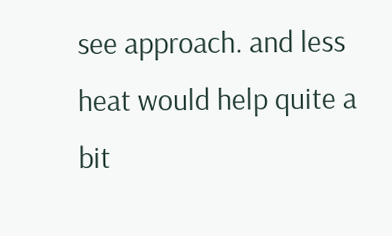see approach. and less heat would help quite a bit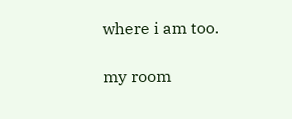where i am too.

my room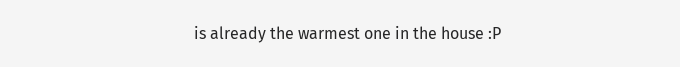is already the warmest one in the house :P